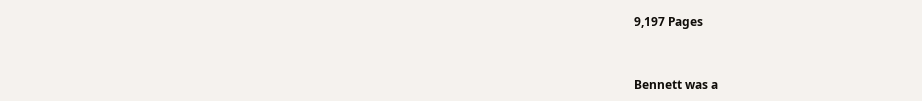9,197 Pages


Bennett was a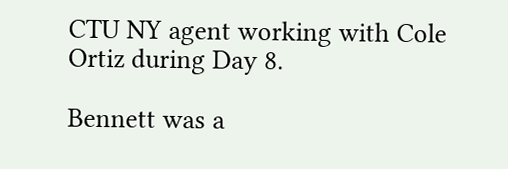CTU NY agent working with Cole Ortiz during Day 8.

Bennett was a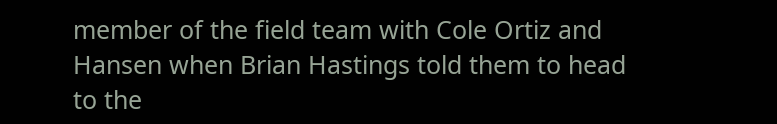member of the field team with Cole Ortiz and Hansen when Brian Hastings told them to head to the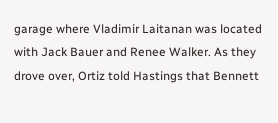garage where Vladimir Laitanan was located with Jack Bauer and Renee Walker. As they drove over, Ortiz told Hastings that Bennett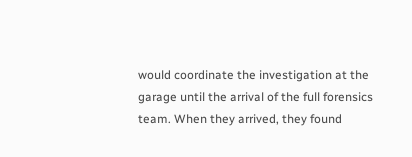would coordinate the investigation at the garage until the arrival of the full forensics team. When they arrived, they found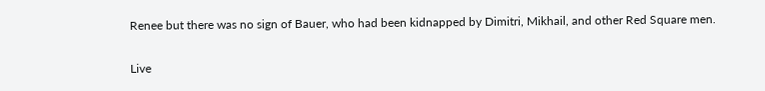Renee but there was no sign of Bauer, who had been kidnapped by Dimitri, Mikhail, and other Red Square men.

Live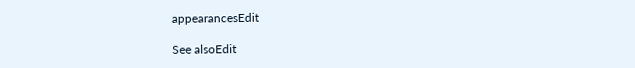appearancesEdit

See alsoEdit